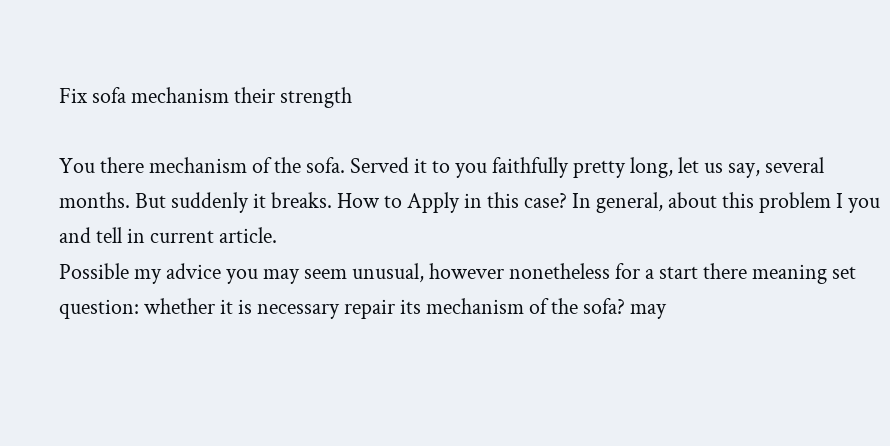Fix sofa mechanism their strength

You there mechanism of the sofa. Served it to you faithfully pretty long, let us say, several months. But suddenly it breaks. How to Apply in this case? In general, about this problem I you and tell in current article.
Possible my advice you may seem unusual, however nonetheless for a start there meaning set question: whether it is necessary repair its mechanism of the sofa? may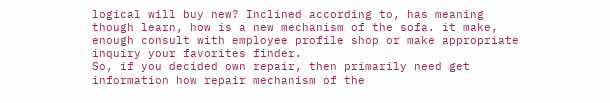logical will buy new? Inclined according to, has meaning though learn, how is a new mechanism of the sofa. it make, enough consult with employee profile shop or make appropriate inquiry your favorites finder.
So, if you decided own repair, then primarily need get information how repair mechanism of the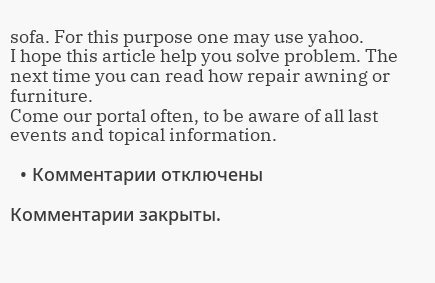sofa. For this purpose one may use yahoo.
I hope this article help you solve problem. The next time you can read how repair awning or furniture.
Come our portal often, to be aware of all last events and topical information.

  • Комментарии отключены

Комментарии закрыты.